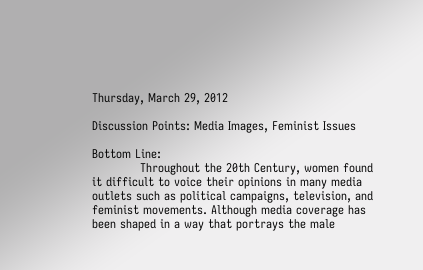Thursday, March 29, 2012

Discussion Points: Media Images, Feminist Issues

Bottom Line:
            Throughout the 20th Century, women found it difficult to voice their opinions in many media outlets such as political campaigns, television, and feminist movements. Although media coverage has been shaped in a way that portrays the male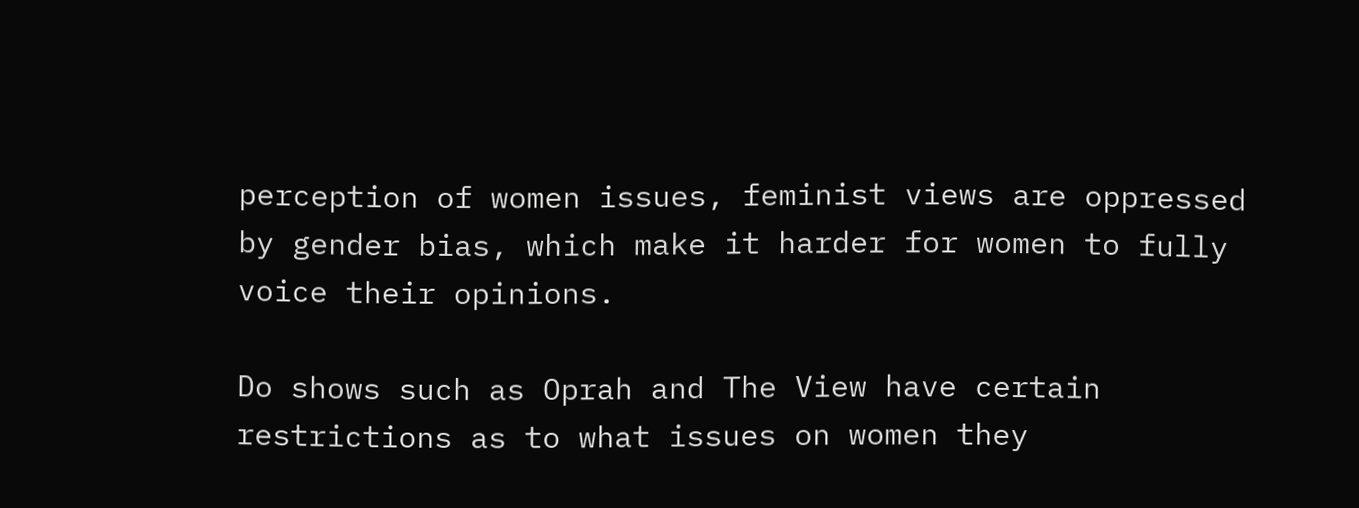perception of women issues, feminist views are oppressed by gender bias, which make it harder for women to fully voice their opinions.

Do shows such as Oprah and The View have certain restrictions as to what issues on women they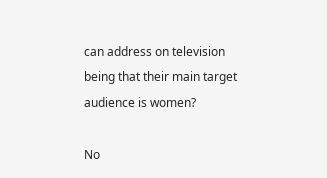can address on television being that their main target audience is women?

No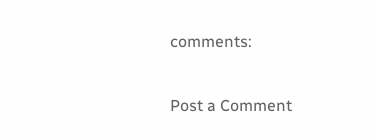comments:

Post a Comment